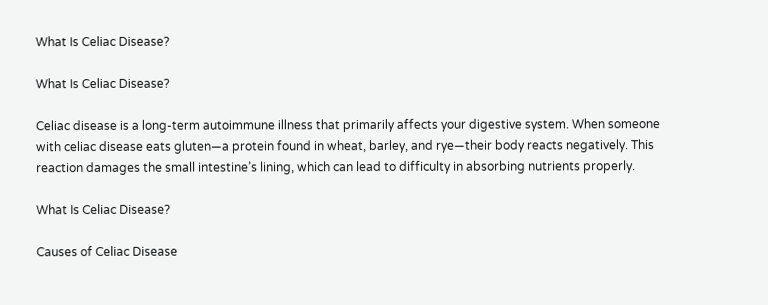What Is Celiac Disease?

What Is Celiac Disease?

Celiac disease is a long-term autoimmune illness that primarily affects your digestive system. When someone with celiac disease eats gluten—a protein found in wheat, barley, and rye—their body reacts negatively. This reaction damages the small intestine’s lining, which can lead to difficulty in absorbing nutrients properly.

What Is Celiac Disease?

Causes of Celiac Disease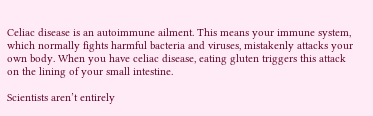Celiac disease is an autoimmune ailment. This means your immune system, which normally fights harmful bacteria and viruses, mistakenly attacks your own body. When you have celiac disease, eating gluten triggers this attack on the lining of your small intestine.

Scientists aren’t entirely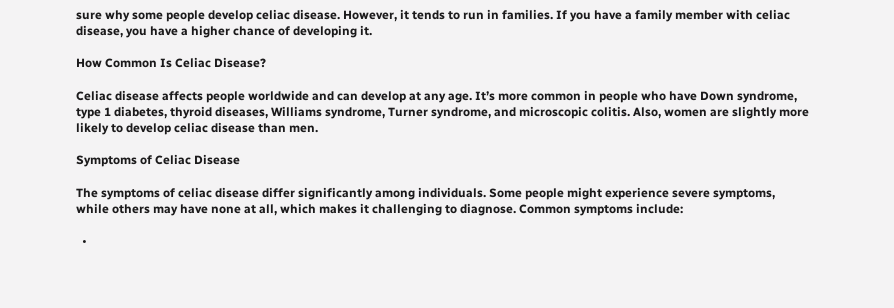sure why some people develop celiac disease. However, it tends to run in families. If you have a family member with celiac disease, you have a higher chance of developing it.

How Common Is Celiac Disease?

Celiac disease affects people worldwide and can develop at any age. It’s more common in people who have Down syndrome, type 1 diabetes, thyroid diseases, Williams syndrome, Turner syndrome, and microscopic colitis. Also, women are slightly more likely to develop celiac disease than men.

Symptoms of Celiac Disease

The symptoms of celiac disease differ significantly among individuals. Some people might experience severe symptoms, while others may have none at all, which makes it challenging to diagnose. Common symptoms include:

  •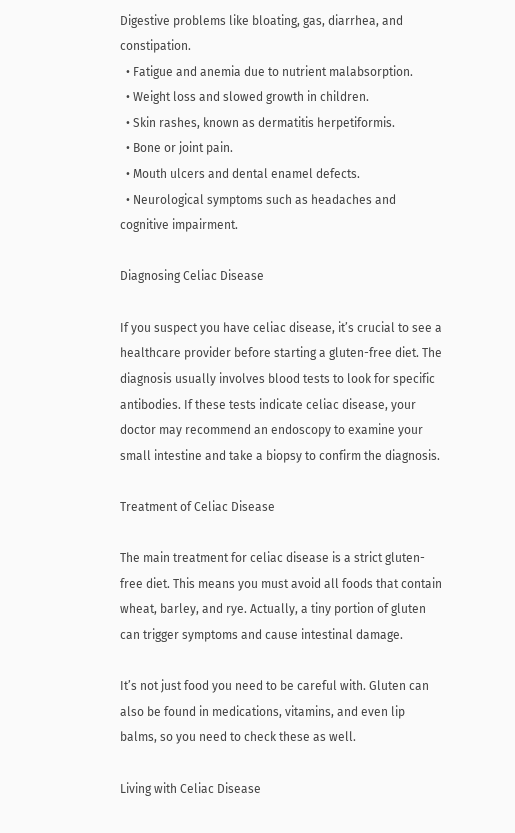Digestive problems like bloating, gas, diarrhea, and constipation.
  • Fatigue and anemia due to nutrient malabsorption.
  • Weight loss and slowed growth in children.
  • Skin rashes, known as dermatitis herpetiformis.
  • Bone or joint pain.
  • Mouth ulcers and dental enamel defects.
  • Neurological symptoms such as headaches and cognitive impairment.

Diagnosing Celiac Disease

If you suspect you have celiac disease, it’s crucial to see a healthcare provider before starting a gluten-free diet. The diagnosis usually involves blood tests to look for specific antibodies. If these tests indicate celiac disease, your doctor may recommend an endoscopy to examine your small intestine and take a biopsy to confirm the diagnosis.

Treatment of Celiac Disease

The main treatment for celiac disease is a strict gluten-free diet. This means you must avoid all foods that contain wheat, barley, and rye. Actually, a tiny portion of gluten can trigger symptoms and cause intestinal damage.

It’s not just food you need to be careful with. Gluten can also be found in medications, vitamins, and even lip balms, so you need to check these as well.

Living with Celiac Disease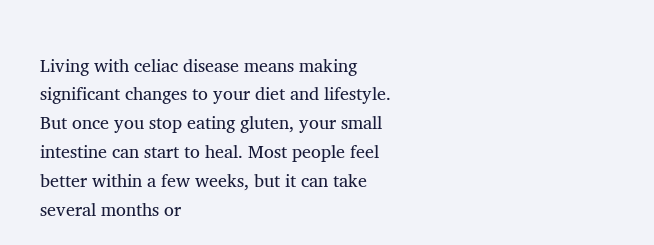Living with celiac disease means making significant changes to your diet and lifestyle. But once you stop eating gluten, your small intestine can start to heal. Most people feel better within a few weeks, but it can take several months or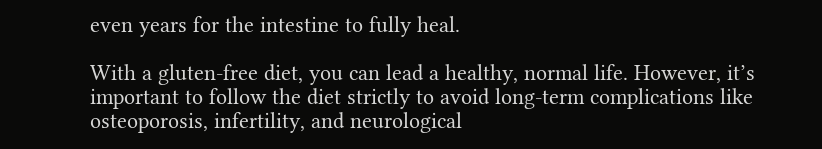even years for the intestine to fully heal.

With a gluten-free diet, you can lead a healthy, normal life. However, it’s important to follow the diet strictly to avoid long-term complications like osteoporosis, infertility, and neurological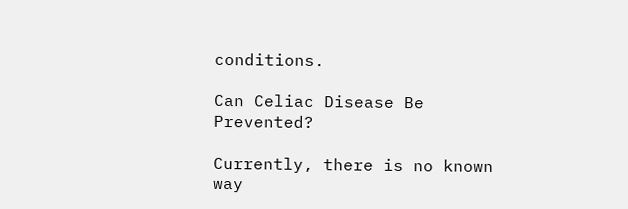conditions.

Can Celiac Disease Be Prevented?

Currently, there is no known way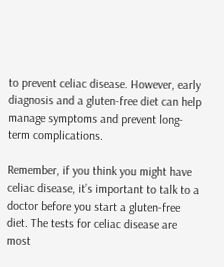to prevent celiac disease. However, early diagnosis and a gluten-free diet can help manage symptoms and prevent long-term complications.

Remember, if you think you might have celiac disease, it’s important to talk to a doctor before you start a gluten-free diet. The tests for celiac disease are most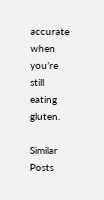accurate when you’re still eating gluten.

Similar Posts